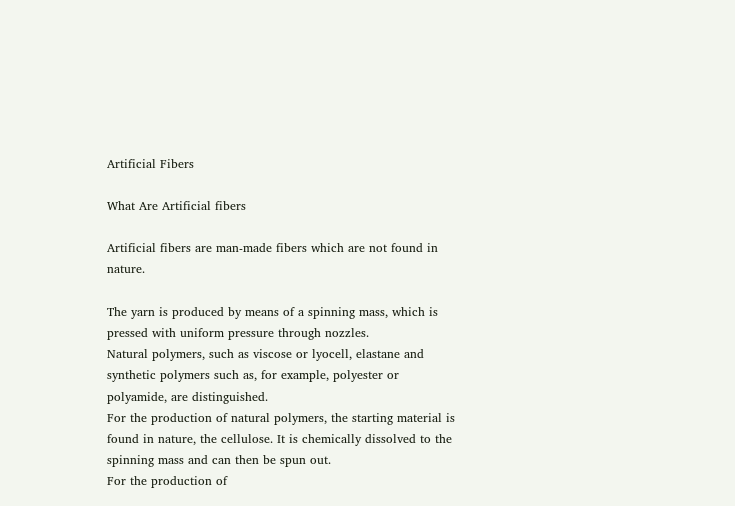Artificial Fibers

What Are Artificial fibers

Artificial fibers are man-made fibers which are not found in nature.

The yarn is produced by means of a spinning mass, which is pressed with uniform pressure through nozzles.
Natural polymers, such as viscose or lyocell, elastane and synthetic polymers such as, for example, polyester or polyamide, are distinguished.
For the production of natural polymers, the starting material is found in nature, the cellulose. It is chemically dissolved to the spinning mass and can then be spun out.
For the production of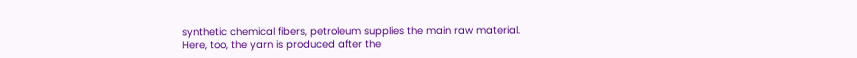synthetic chemical fibers, petroleum supplies the main raw material. Here, too, the yarn is produced after the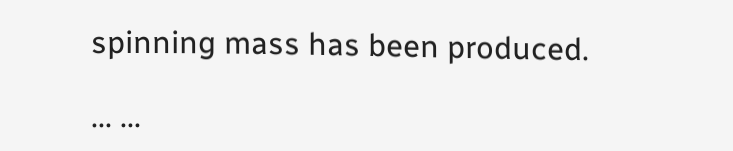spinning mass has been produced.

... ...